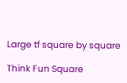Large tf square by square

Think Fun Square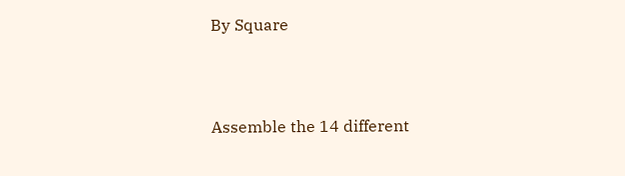By Square



Assemble the 14 different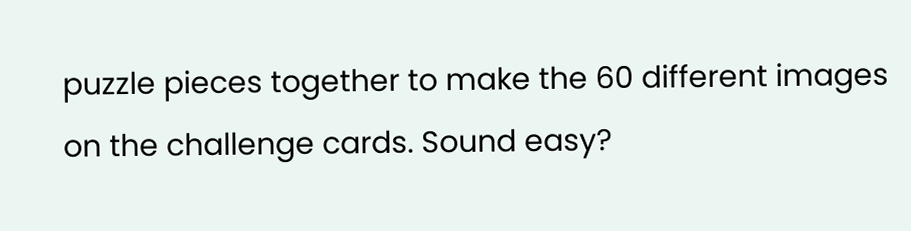puzzle pieces together to make the 60 different images on the challenge cards. Sound easy?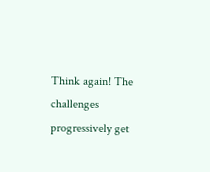Think again! The challenges progressively get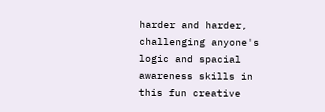harder and harder, challenging anyone's logic and spacial awareness skills in this fun creative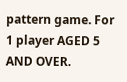pattern game. For 1 player AGED 5 AND OVER.